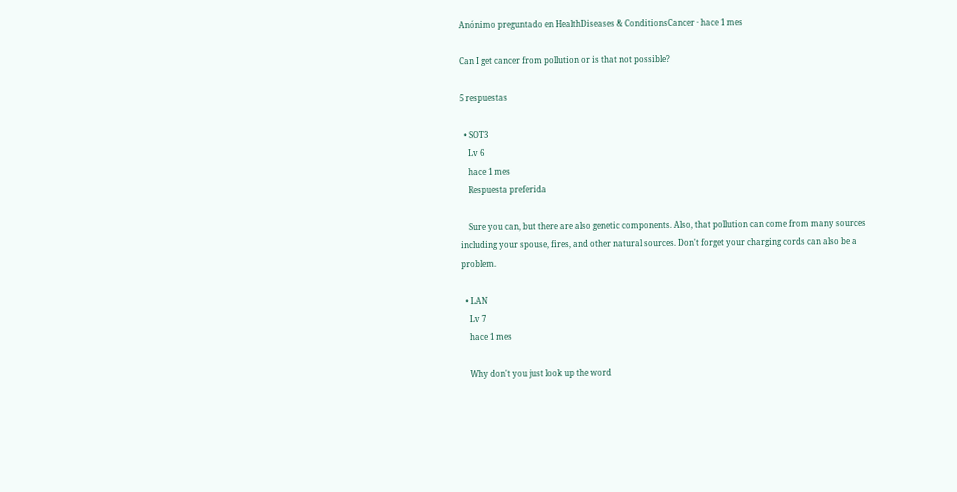Anónimo preguntado en HealthDiseases & ConditionsCancer · hace 1 mes

Can I get cancer from pollution or is that not possible?

5 respuestas

  • SOT3
    Lv 6
    hace 1 mes
    Respuesta preferida

    Sure you can, but there are also genetic components. Also, that pollution can come from many sources including your spouse, fires, and other natural sources. Don't forget your charging cords can also be a problem.

  • LAN
    Lv 7
    hace 1 mes

    Why don't you just look up the word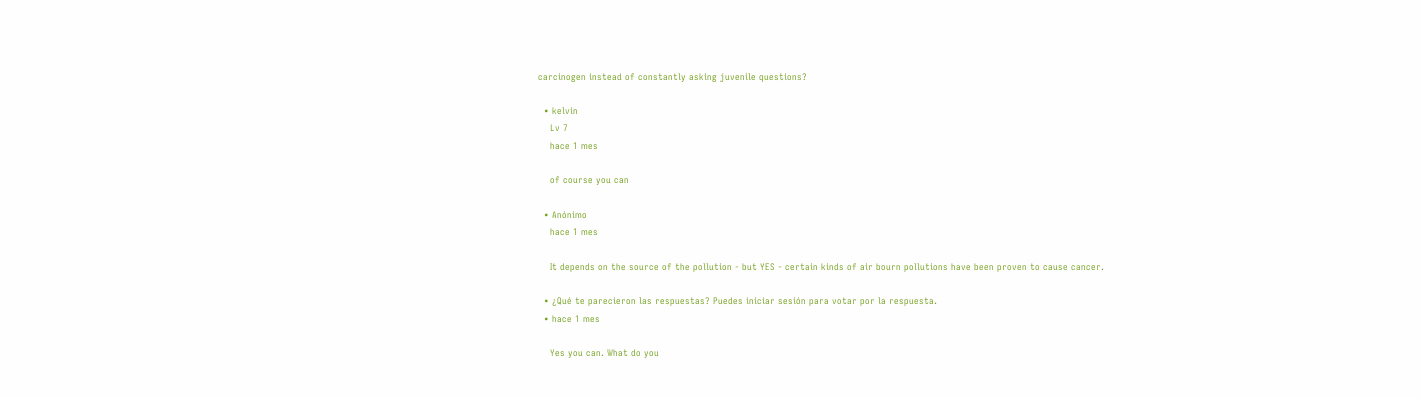carcinogen instead of constantly asking juvenile questions?

  • kelvin
    Lv 7
    hace 1 mes

    of course you can

  • Anónimo
    hace 1 mes

    It depends on the source of the pollution - but YES - certain kinds of air bourn pollutions have been proven to cause cancer.

  • ¿Qué te parecieron las respuestas? Puedes iniciar sesión para votar por la respuesta.
  • hace 1 mes

    Yes you can. What do you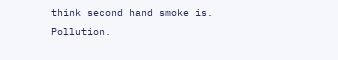think second hand smoke is. Pollution.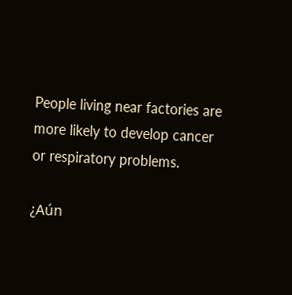People living near factories are more likely to develop cancer or respiratory problems.

¿Aún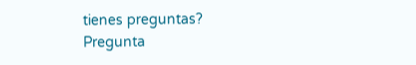tienes preguntas? Pregunta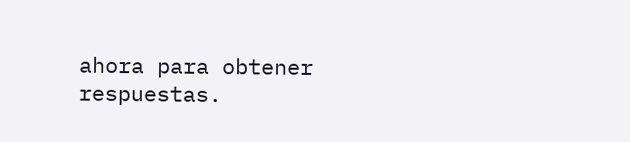ahora para obtener respuestas.